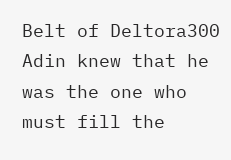Belt of Deltora300
Adin knew that he was the one who must fill the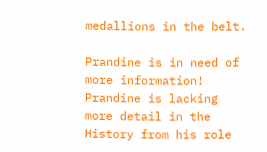medallions in the belt.

Prandine is in need of more information! Prandine is lacking more detail in the History from his role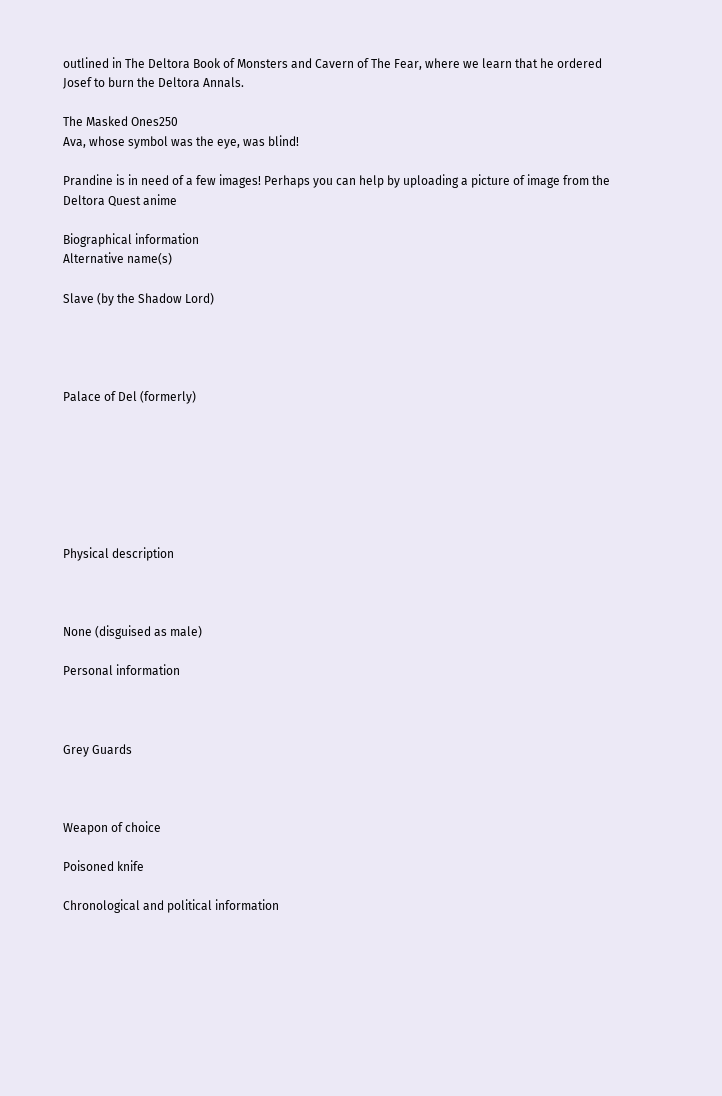outlined in The Deltora Book of Monsters and Cavern of The Fear, where we learn that he ordered Josef to burn the Deltora Annals.

The Masked Ones250
Ava, whose symbol was the eye, was blind!

Prandine is in need of a few images! Perhaps you can help by uploading a picture of image from the Deltora Quest anime

Biographical information
Alternative name(s)

Slave (by the Shadow Lord)




Palace of Del (formerly)







Physical description



None (disguised as male)

Personal information



Grey Guards



Weapon of choice

Poisoned knife

Chronological and political information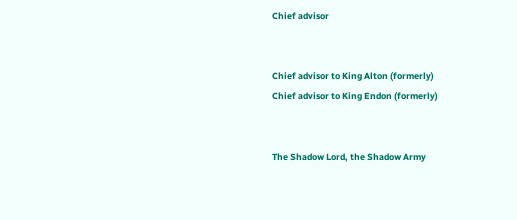Chief advisor


Chief advisor to King Alton (formerly)
Chief advisor to King Endon (formerly)


The Shadow Lord, the Shadow Army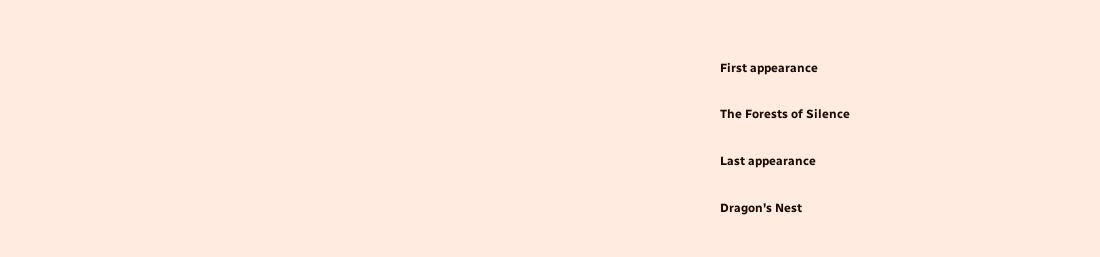First appearance

The Forests of Silence

Last appearance

Dragon's Nest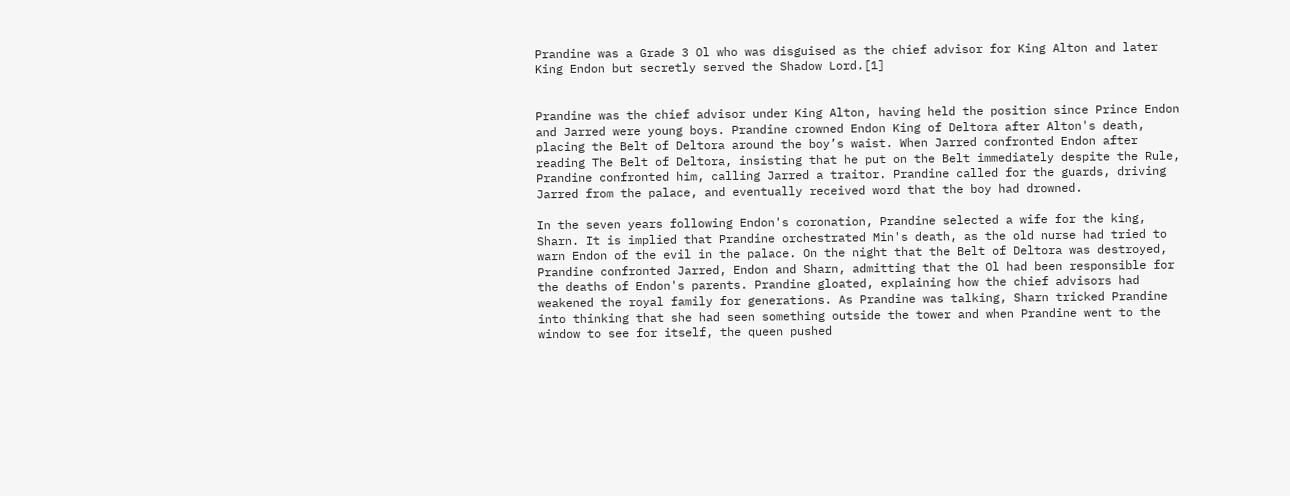Prandine was a Grade 3 Ol who was disguised as the chief advisor for King Alton and later King Endon but secretly served the Shadow Lord.[1]


Prandine was the chief advisor under King Alton, having held the position since Prince Endon and Jarred were young boys. Prandine crowned Endon King of Deltora after Alton's death, placing the Belt of Deltora around the boy’s waist. When Jarred confronted Endon after reading The Belt of Deltora, insisting that he put on the Belt immediately despite the Rule, Prandine confronted him, calling Jarred a traitor. Prandine called for the guards, driving Jarred from the palace, and eventually received word that the boy had drowned.

In the seven years following Endon's coronation, Prandine selected a wife for the king, Sharn. It is implied that Prandine orchestrated Min's death, as the old nurse had tried to warn Endon of the evil in the palace. On the night that the Belt of Deltora was destroyed, Prandine confronted Jarred, Endon and Sharn, admitting that the Ol had been responsible for the deaths of Endon's parents. Prandine gloated, explaining how the chief advisors had weakened the royal family for generations. As Prandine was talking, Sharn tricked Prandine into thinking that she had seen something outside the tower and when Prandine went to the window to see for itself, the queen pushed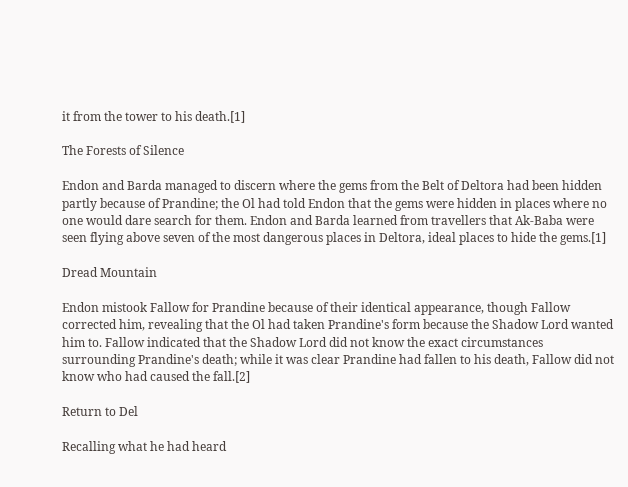it from the tower to his death.[1]

The Forests of Silence

Endon and Barda managed to discern where the gems from the Belt of Deltora had been hidden partly because of Prandine; the Ol had told Endon that the gems were hidden in places where no one would dare search for them. Endon and Barda learned from travellers that Ak-Baba were seen flying above seven of the most dangerous places in Deltora, ideal places to hide the gems.[1]

Dread Mountain

Endon mistook Fallow for Prandine because of their identical appearance, though Fallow corrected him, revealing that the Ol had taken Prandine's form because the Shadow Lord wanted him to. Fallow indicated that the Shadow Lord did not know the exact circumstances surrounding Prandine's death; while it was clear Prandine had fallen to his death, Fallow did not know who had caused the fall.[2]

Return to Del

Recalling what he had heard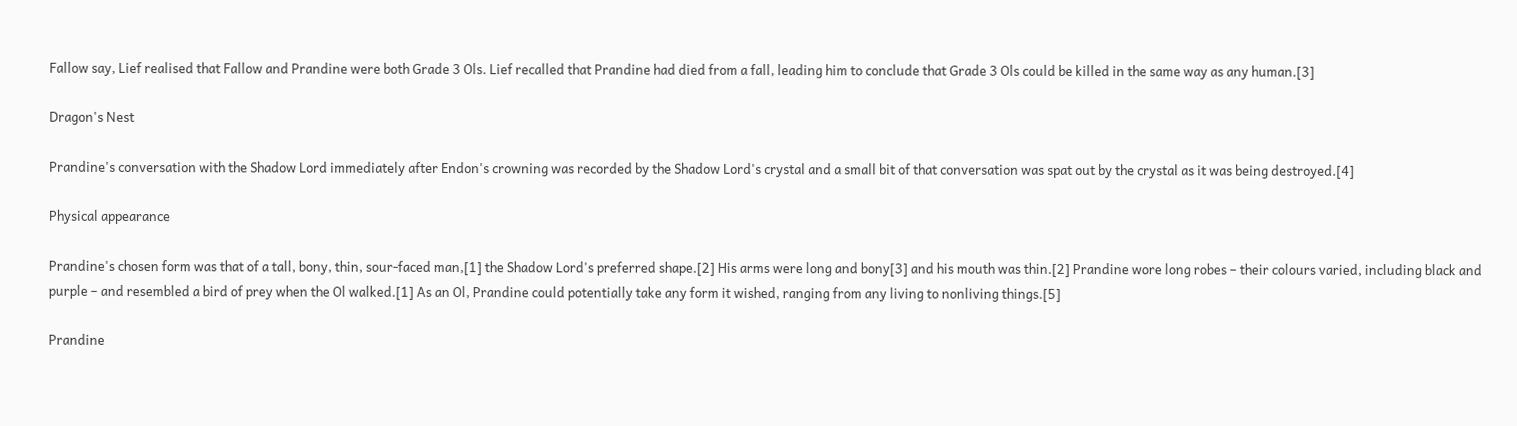Fallow say, Lief realised that Fallow and Prandine were both Grade 3 Ols. Lief recalled that Prandine had died from a fall, leading him to conclude that Grade 3 Ols could be killed in the same way as any human.[3]

Dragon's Nest

Prandine's conversation with the Shadow Lord immediately after Endon's crowning was recorded by the Shadow Lord's crystal and a small bit of that conversation was spat out by the crystal as it was being destroyed.[4]

Physical appearance

Prandine's chosen form was that of a tall, bony, thin, sour-faced man,[1] the Shadow Lord's preferred shape.[2] His arms were long and bony[3] and his mouth was thin.[2] Prandine wore long robes – their colours varied, including black and purple – and resembled a bird of prey when the Ol walked.[1] As an Ol, Prandine could potentially take any form it wished, ranging from any living to nonliving things.[5]

Prandine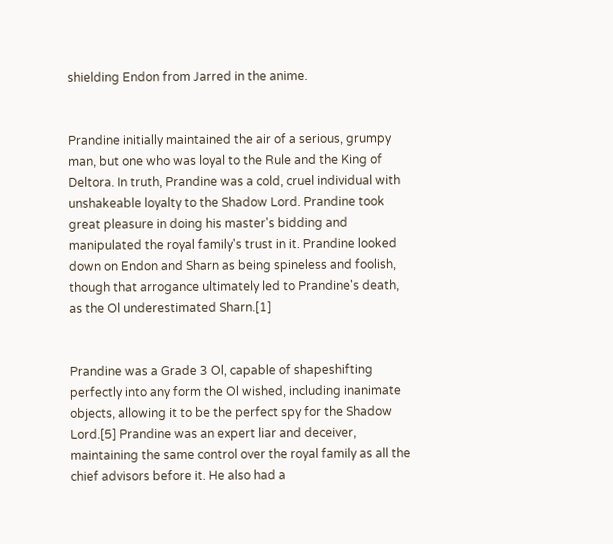shielding Endon from Jarred in the anime.


Prandine initially maintained the air of a serious, grumpy man, but one who was loyal to the Rule and the King of Deltora. In truth, Prandine was a cold, cruel individual with unshakeable loyalty to the Shadow Lord. Prandine took great pleasure in doing his master's bidding and manipulated the royal family's trust in it. Prandine looked down on Endon and Sharn as being spineless and foolish, though that arrogance ultimately led to Prandine's death, as the Ol underestimated Sharn.[1]


Prandine was a Grade 3 Ol, capable of shapeshifting perfectly into any form the Ol wished, including inanimate objects, allowing it to be the perfect spy for the Shadow Lord.[5] Prandine was an expert liar and deceiver, maintaining the same control over the royal family as all the chief advisors before it. He also had a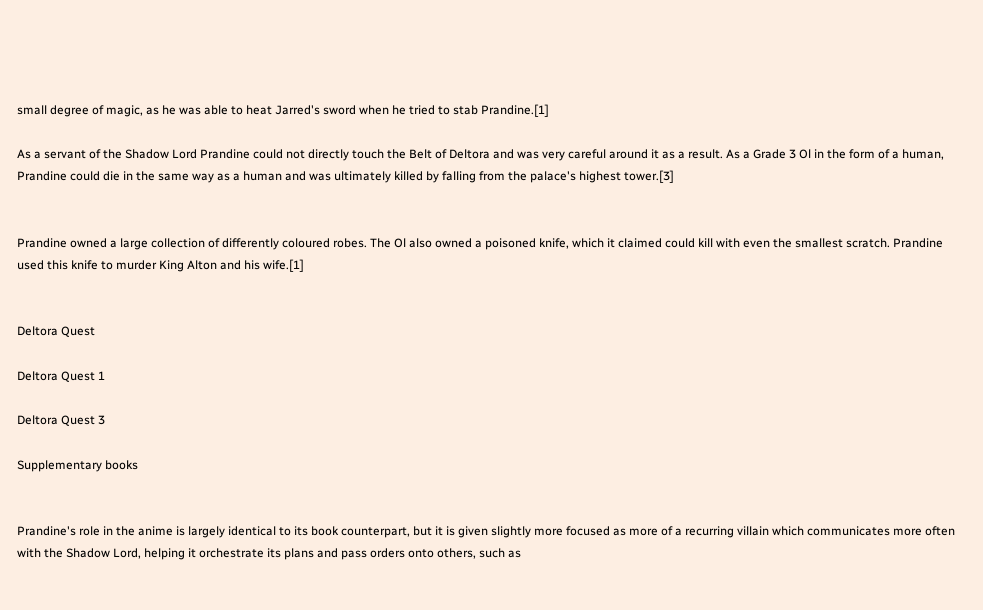small degree of magic, as he was able to heat Jarred's sword when he tried to stab Prandine.[1]

As a servant of the Shadow Lord Prandine could not directly touch the Belt of Deltora and was very careful around it as a result. As a Grade 3 Ol in the form of a human, Prandine could die in the same way as a human and was ultimately killed by falling from the palace's highest tower.[3]


Prandine owned a large collection of differently coloured robes. The Ol also owned a poisoned knife, which it claimed could kill with even the smallest scratch. Prandine used this knife to murder King Alton and his wife.[1]


Deltora Quest

Deltora Quest 1

Deltora Quest 3

Supplementary books


Prandine's role in the anime is largely identical to its book counterpart, but it is given slightly more focused as more of a recurring villain which communicates more often with the Shadow Lord, helping it orchestrate its plans and pass orders onto others, such as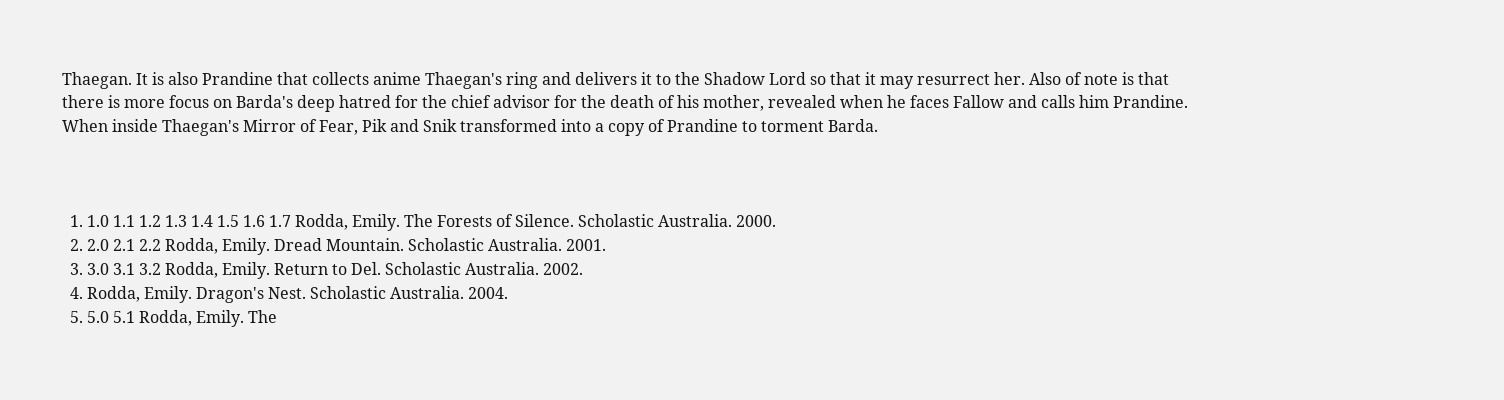Thaegan. It is also Prandine that collects anime Thaegan's ring and delivers it to the Shadow Lord so that it may resurrect her. Also of note is that there is more focus on Barda's deep hatred for the chief advisor for the death of his mother, revealed when he faces Fallow and calls him Prandine. When inside Thaegan's Mirror of Fear, Pik and Snik transformed into a copy of Prandine to torment Barda.



  1. 1.0 1.1 1.2 1.3 1.4 1.5 1.6 1.7 Rodda, Emily. The Forests of Silence. Scholastic Australia. 2000.
  2. 2.0 2.1 2.2 Rodda, Emily. Dread Mountain. Scholastic Australia. 2001.
  3. 3.0 3.1 3.2 Rodda, Emily. Return to Del. Scholastic Australia. 2002.
  4. Rodda, Emily. Dragon's Nest. Scholastic Australia. 2004.
  5. 5.0 5.1 Rodda, Emily. The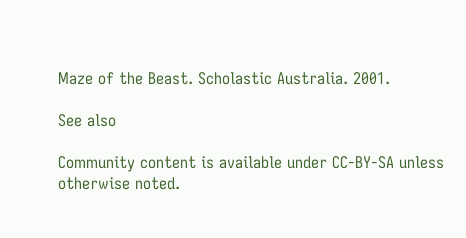Maze of the Beast. Scholastic Australia. 2001.

See also

Community content is available under CC-BY-SA unless otherwise noted.